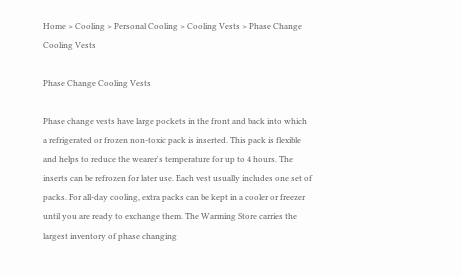Home > Cooling > Personal Cooling > Cooling Vests > Phase Change Cooling Vests

Phase Change Cooling Vests

Phase change vests have large pockets in the front and back into which a refrigerated or frozen non-toxic pack is inserted. This pack is flexible and helps to reduce the wearer's temperature for up to 4 hours. The inserts can be refrozen for later use. Each vest usually includes one set of packs. For all-day cooling, extra packs can be kept in a cooler or freezer until you are ready to exchange them. The Warming Store carries the largest inventory of phase changing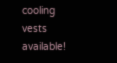cooling vests available!